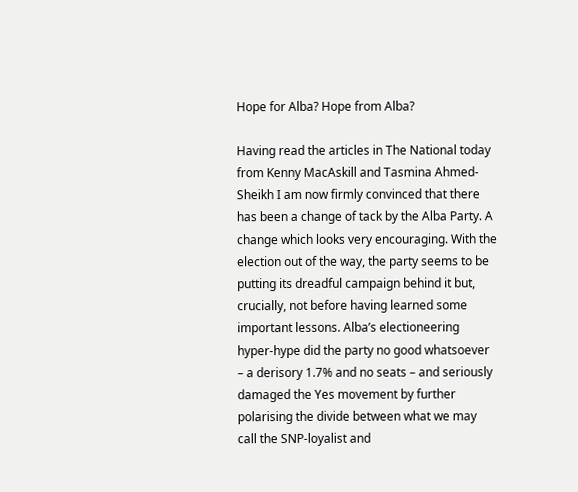Hope for Alba? Hope from Alba?

Having read the articles in The National today from Kenny MacAskill and Tasmina Ahmed-Sheikh I am now firmly convinced that there has been a change of tack by the Alba Party. A change which looks very encouraging. With the election out of the way, the party seems to be putting its dreadful campaign behind it but, crucially, not before having learned some important lessons. Alba’s electioneering hyper-hype did the party no good whatsoever – a derisory 1.7% and no seats – and seriously damaged the Yes movement by further polarising the divide between what we may call the SNP-loyalist and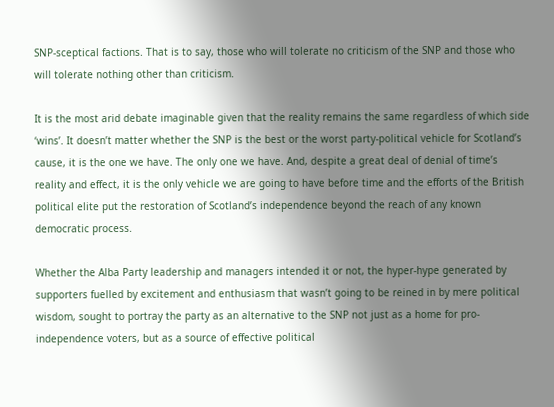SNP-sceptical factions. That is to say, those who will tolerate no criticism of the SNP and those who will tolerate nothing other than criticism.

It is the most arid debate imaginable given that the reality remains the same regardless of which side ‘wins’. It doesn’t matter whether the SNP is the best or the worst party-political vehicle for Scotland’s cause, it is the one we have. The only one we have. And, despite a great deal of denial of time’s reality and effect, it is the only vehicle we are going to have before time and the efforts of the British political elite put the restoration of Scotland’s independence beyond the reach of any known democratic process.

Whether the Alba Party leadership and managers intended it or not, the hyper-hype generated by supporters fuelled by excitement and enthusiasm that wasn’t going to be reined in by mere political wisdom, sought to portray the party as an alternative to the SNP not just as a home for pro-independence voters, but as a source of effective political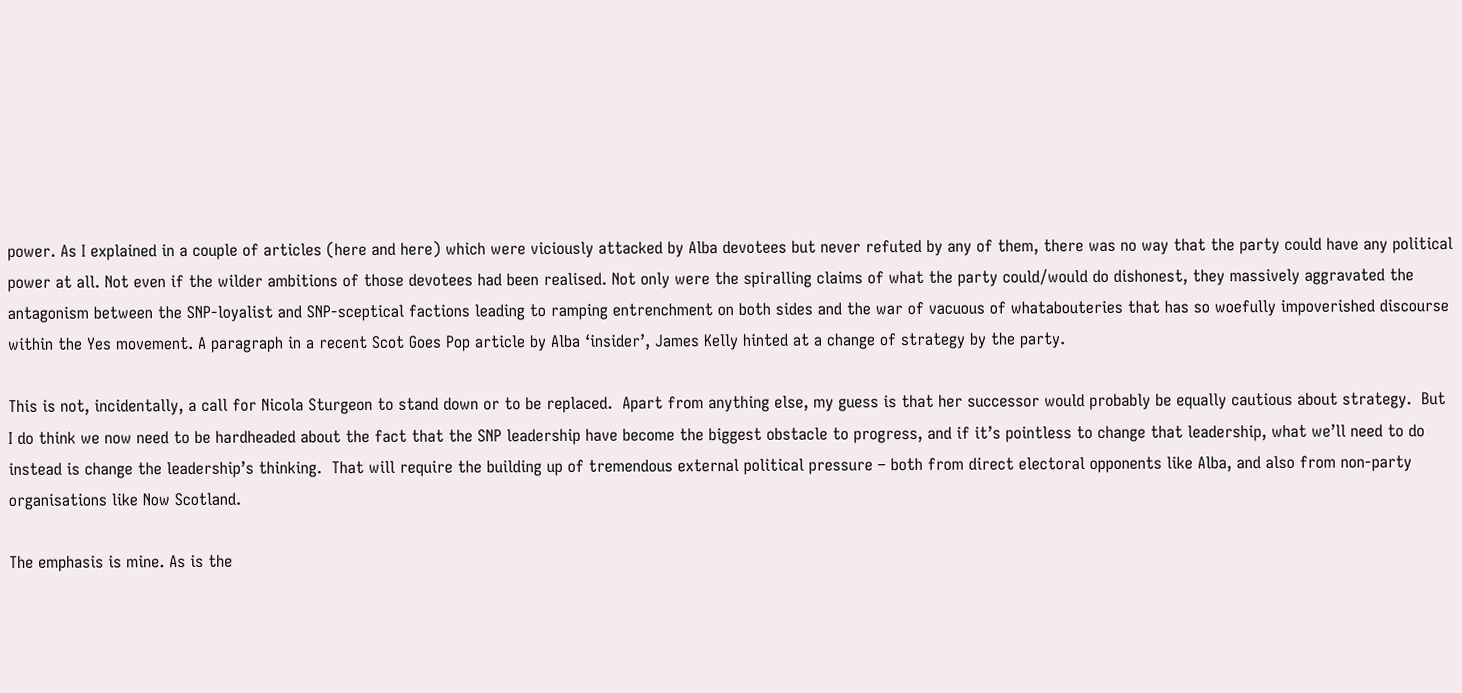power. As I explained in a couple of articles (here and here) which were viciously attacked by Alba devotees but never refuted by any of them, there was no way that the party could have any political power at all. Not even if the wilder ambitions of those devotees had been realised. Not only were the spiralling claims of what the party could/would do dishonest, they massively aggravated the antagonism between the SNP-loyalist and SNP-sceptical factions leading to ramping entrenchment on both sides and the war of vacuous of whatabouteries that has so woefully impoverished discourse within the Yes movement. A paragraph in a recent Scot Goes Pop article by Alba ‘insider’, James Kelly hinted at a change of strategy by the party.

This is not, incidentally, a call for Nicola Sturgeon to stand down or to be replaced.  Apart from anything else, my guess is that her successor would probably be equally cautious about strategy.  But I do think we now need to be hardheaded about the fact that the SNP leadership have become the biggest obstacle to progress, and if it’s pointless to change that leadership, what we’ll need to do instead is change the leadership’s thinking.  That will require the building up of tremendous external political pressure – both from direct electoral opponents like Alba, and also from non-party organisations like Now Scotland.

The emphasis is mine. As is the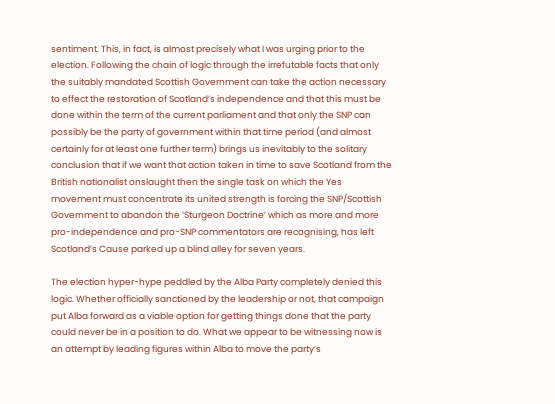sentiment. This, in fact, is almost precisely what I was urging prior to the election. Following the chain of logic through the irrefutable facts that only the suitably mandated Scottish Government can take the action necessary to effect the restoration of Scotland’s independence and that this must be done within the term of the current parliament and that only the SNP can possibly be the party of government within that time period (and almost certainly for at least one further term) brings us inevitably to the solitary conclusion that if we want that action taken in time to save Scotland from the British nationalist onslaught then the single task on which the Yes movement must concentrate its united strength is forcing the SNP/Scottish Government to abandon the ‘Sturgeon Doctrine’ which as more and more pro-independence and pro-SNP commentators are recognising, has left Scotland’s Cause parked up a blind alley for seven years.

The election hyper-hype peddled by the Alba Party completely denied this logic. Whether officially sanctioned by the leadership or not, that campaign put Alba forward as a viable option for getting things done that the party could never be in a position to do. What we appear to be witnessing now is an attempt by leading figures within Alba to move the party’s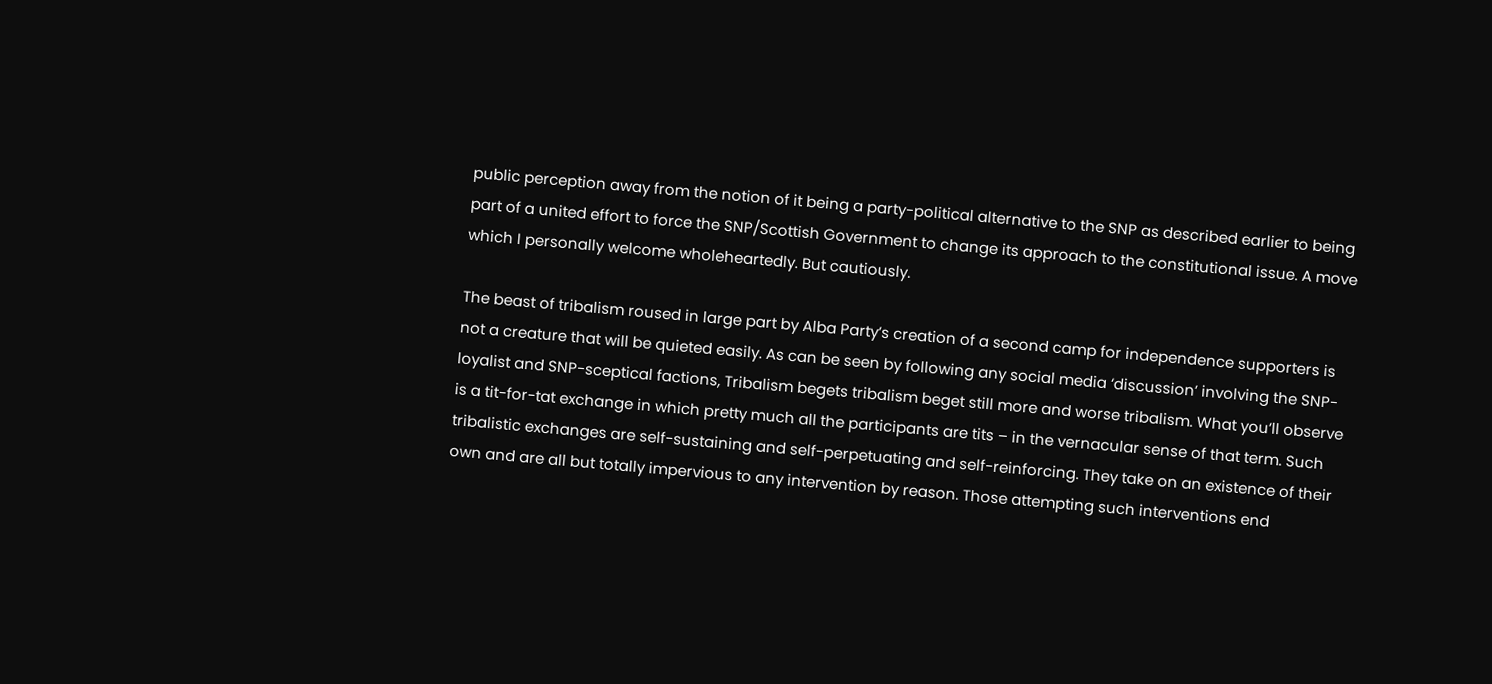public perception away from the notion of it being a party-political alternative to the SNP as described earlier to being part of a united effort to force the SNP/Scottish Government to change its approach to the constitutional issue. A move which I personally welcome wholeheartedly. But cautiously.

The beast of tribalism roused in large part by Alba Party’s creation of a second camp for independence supporters is not a creature that will be quieted easily. As can be seen by following any social media ‘discussion’ involving the SNP-loyalist and SNP-sceptical factions, Tribalism begets tribalism beget still more and worse tribalism. What you’ll observe is a tit-for-tat exchange in which pretty much all the participants are tits – in the vernacular sense of that term. Such tribalistic exchanges are self-sustaining and self-perpetuating and self-reinforcing. They take on an existence of their own and are all but totally impervious to any intervention by reason. Those attempting such interventions end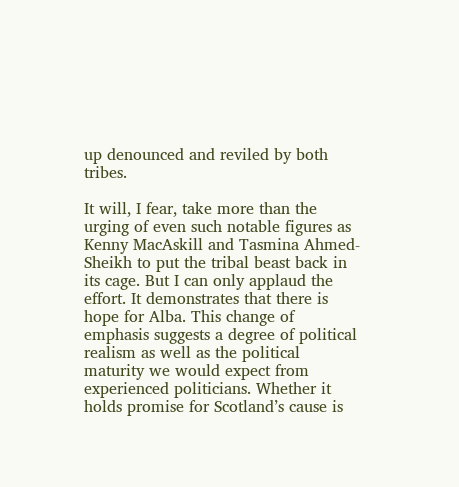up denounced and reviled by both tribes.

It will, I fear, take more than the urging of even such notable figures as Kenny MacAskill and Tasmina Ahmed-Sheikh to put the tribal beast back in its cage. But I can only applaud the effort. It demonstrates that there is hope for Alba. This change of emphasis suggests a degree of political realism as well as the political maturity we would expect from experienced politicians. Whether it holds promise for Scotland’s cause is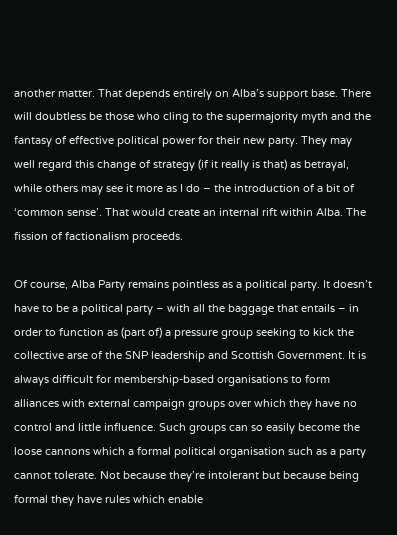another matter. That depends entirely on Alba’s support base. There will doubtless be those who cling to the supermajority myth and the fantasy of effective political power for their new party. They may well regard this change of strategy (if it really is that) as betrayal, while others may see it more as I do – the introduction of a bit of ‘common sense’. That would create an internal rift within Alba. The fission of factionalism proceeds.

Of course, Alba Party remains pointless as a political party. It doesn’t have to be a political party – with all the baggage that entails – in order to function as (part of) a pressure group seeking to kick the collective arse of the SNP leadership and Scottish Government. It is always difficult for membership-based organisations to form alliances with external campaign groups over which they have no control and little influence. Such groups can so easily become the loose cannons which a formal political organisation such as a party cannot tolerate. Not because they’re intolerant but because being formal they have rules which enable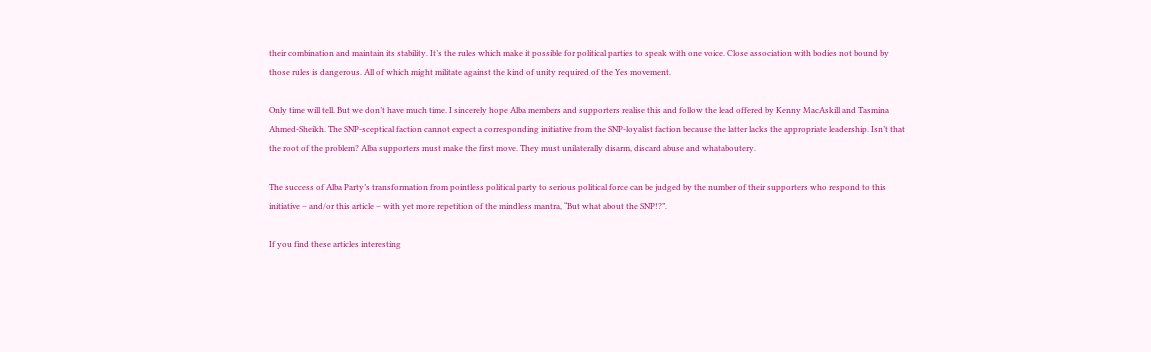their combination and maintain its stability. It’s the rules which make it possible for political parties to speak with one voice. Close association with bodies not bound by those rules is dangerous. All of which might militate against the kind of unity required of the Yes movement.

Only time will tell. But we don’t have much time. I sincerely hope Alba members and supporters realise this and follow the lead offered by Kenny MacAskill and Tasmina Ahmed-Sheikh. The SNP-sceptical faction cannot expect a corresponding initiative from the SNP-loyalist faction because the latter lacks the appropriate leadership. Isn’t that the root of the problem? Alba supporters must make the first move. They must unilaterally disarm, discard abuse and whataboutery.

The success of Alba Party’s transformation from pointless political party to serious political force can be judged by the number of their supporters who respond to this initiative – and/or this article – with yet more repetition of the mindless mantra, “But what about the SNP!?”.

If you find these articles interesting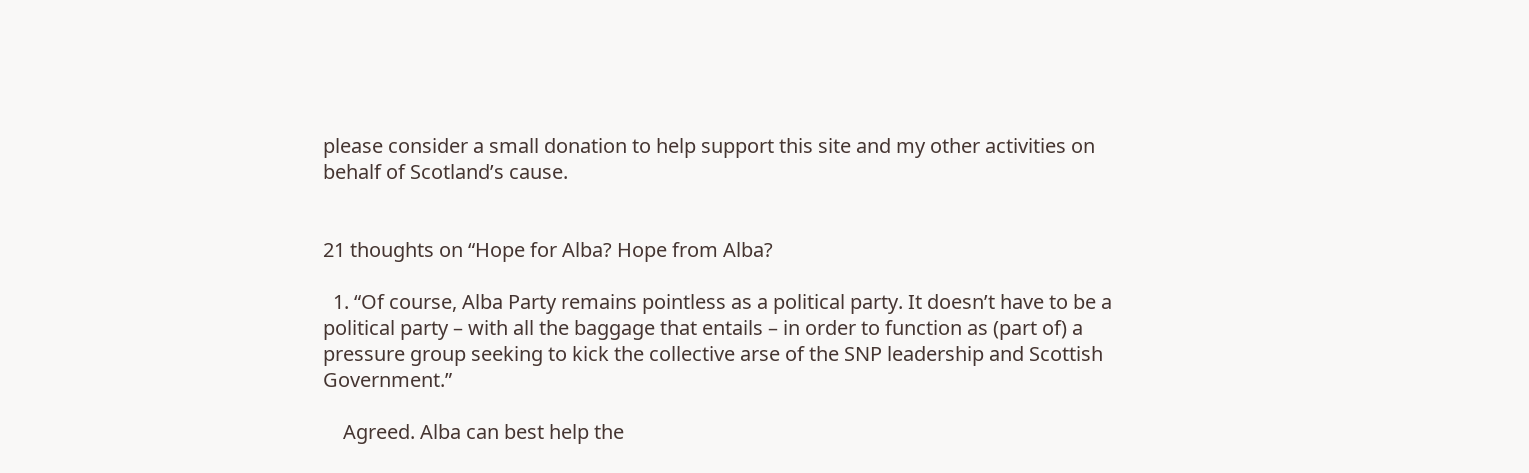please consider a small donation to help support this site and my other activities on behalf of Scotland’s cause.


21 thoughts on “Hope for Alba? Hope from Alba?

  1. “Of course, Alba Party remains pointless as a political party. It doesn’t have to be a political party – with all the baggage that entails – in order to function as (part of) a pressure group seeking to kick the collective arse of the SNP leadership and Scottish Government.”

    Agreed. Alba can best help the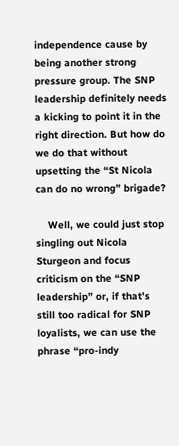independence cause by being another strong pressure group. The SNP leadership definitely needs a kicking to point it in the right direction. But how do we do that without upsetting the “St Nicola can do no wrong” brigade?

    Well, we could just stop singling out Nicola Sturgeon and focus criticism on the “SNP leadership” or, if that’s still too radical for SNP loyalists, we can use the phrase “pro-indy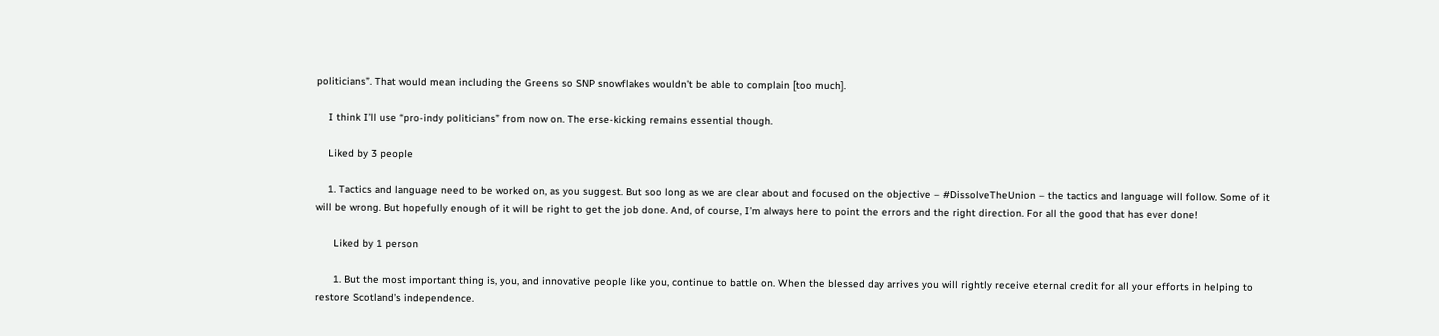politicians”. That would mean including the Greens so SNP snowflakes wouldn’t be able to complain [too much].

    I think I’ll use “pro-indy politicians” from now on. The erse-kicking remains essential though.

    Liked by 3 people

    1. Tactics and language need to be worked on, as you suggest. But soo long as we are clear about and focused on the objective – #DissolveTheUnion – the tactics and language will follow. Some of it will be wrong. But hopefully enough of it will be right to get the job done. And, of course, I’m always here to point the errors and the right direction. For all the good that has ever done!

      Liked by 1 person

      1. But the most important thing is, you, and innovative people like you, continue to battle on. When the blessed day arrives you will rightly receive eternal credit for all your efforts in helping to restore Scotland’s independence.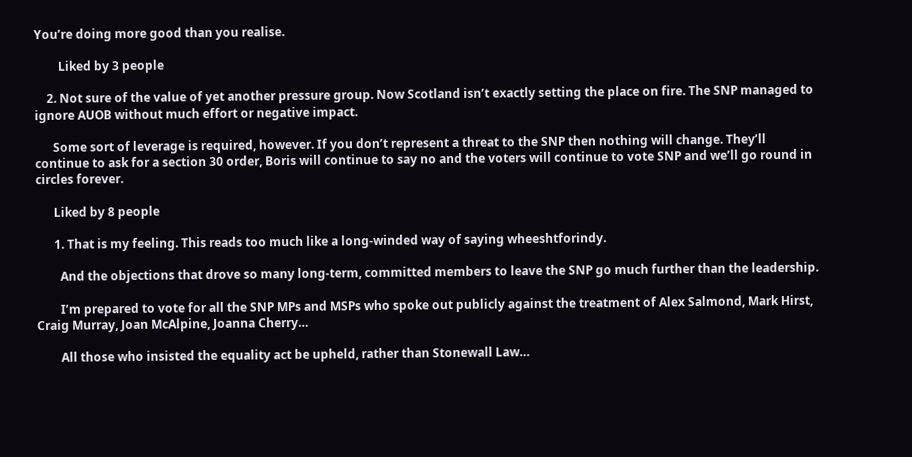You’re doing more good than you realise.

        Liked by 3 people

    2. Not sure of the value of yet another pressure group. Now Scotland isn’t exactly setting the place on fire. The SNP managed to ignore AUOB without much effort or negative impact.

      Some sort of leverage is required, however. If you don’t represent a threat to the SNP then nothing will change. They’ll continue to ask for a section 30 order, Boris will continue to say no and the voters will continue to vote SNP and we’ll go round in circles forever.

      Liked by 8 people

      1. That is my feeling. This reads too much like a long-winded way of saying wheeshtforindy.

        And the objections that drove so many long-term, committed members to leave the SNP go much further than the leadership.

        I’m prepared to vote for all the SNP MPs and MSPs who spoke out publicly against the treatment of Alex Salmond, Mark Hirst, Craig Murray, Joan McAlpine, Joanna Cherry…

        All those who insisted the equality act be upheld, rather than Stonewall Law…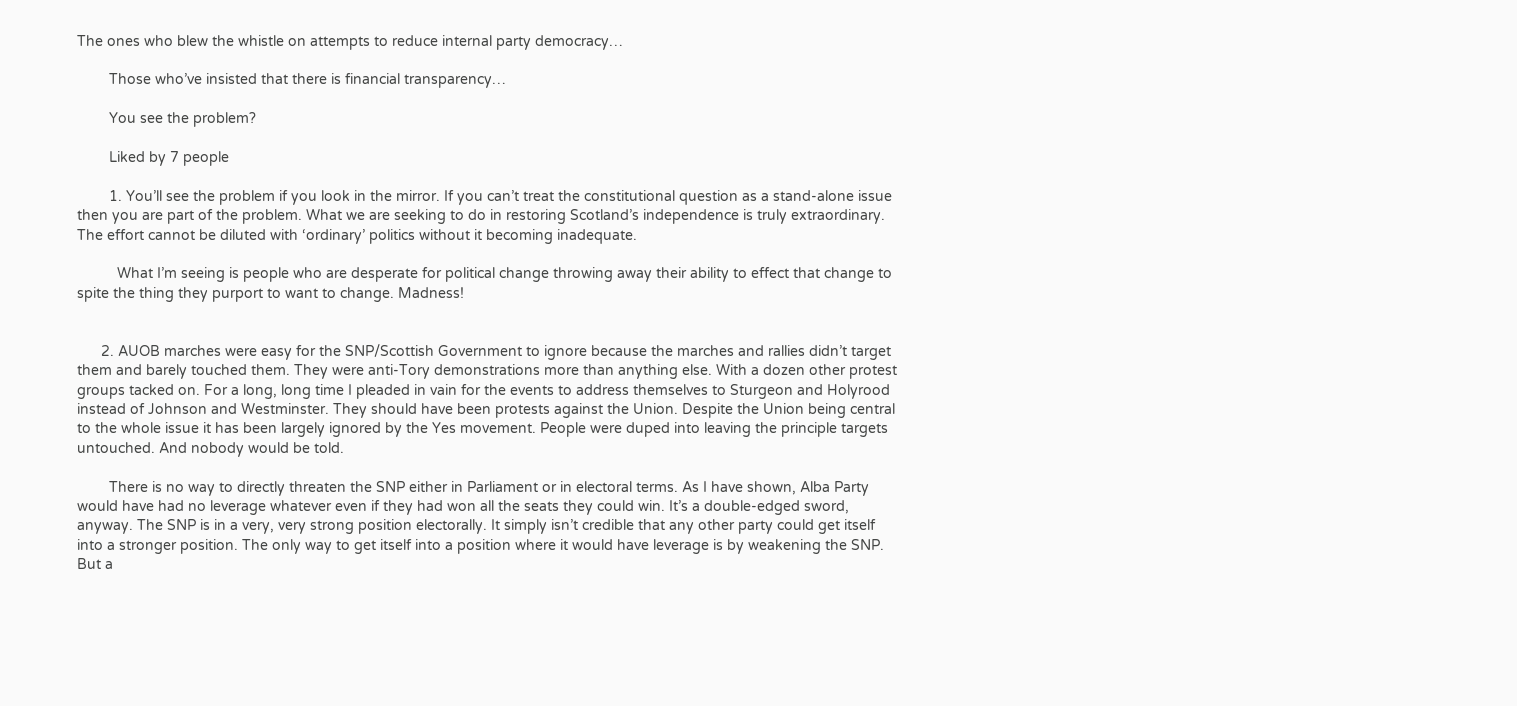The ones who blew the whistle on attempts to reduce internal party democracy…

        Those who’ve insisted that there is financial transparency…

        You see the problem?

        Liked by 7 people

        1. You’ll see the problem if you look in the mirror. If you can’t treat the constitutional question as a stand-alone issue then you are part of the problem. What we are seeking to do in restoring Scotland’s independence is truly extraordinary. The effort cannot be diluted with ‘ordinary’ politics without it becoming inadequate.

          What I’m seeing is people who are desperate for political change throwing away their ability to effect that change to spite the thing they purport to want to change. Madness!


      2. AUOB marches were easy for the SNP/Scottish Government to ignore because the marches and rallies didn’t target them and barely touched them. They were anti-Tory demonstrations more than anything else. With a dozen other protest groups tacked on. For a long, long time I pleaded in vain for the events to address themselves to Sturgeon and Holyrood instead of Johnson and Westminster. They should have been protests against the Union. Despite the Union being central to the whole issue it has been largely ignored by the Yes movement. People were duped into leaving the principle targets untouched. And nobody would be told.

        There is no way to directly threaten the SNP either in Parliament or in electoral terms. As I have shown, Alba Party would have had no leverage whatever even if they had won all the seats they could win. It’s a double-edged sword, anyway. The SNP is in a very, very strong position electorally. It simply isn’t credible that any other party could get itself into a stronger position. The only way to get itself into a position where it would have leverage is by weakening the SNP. But a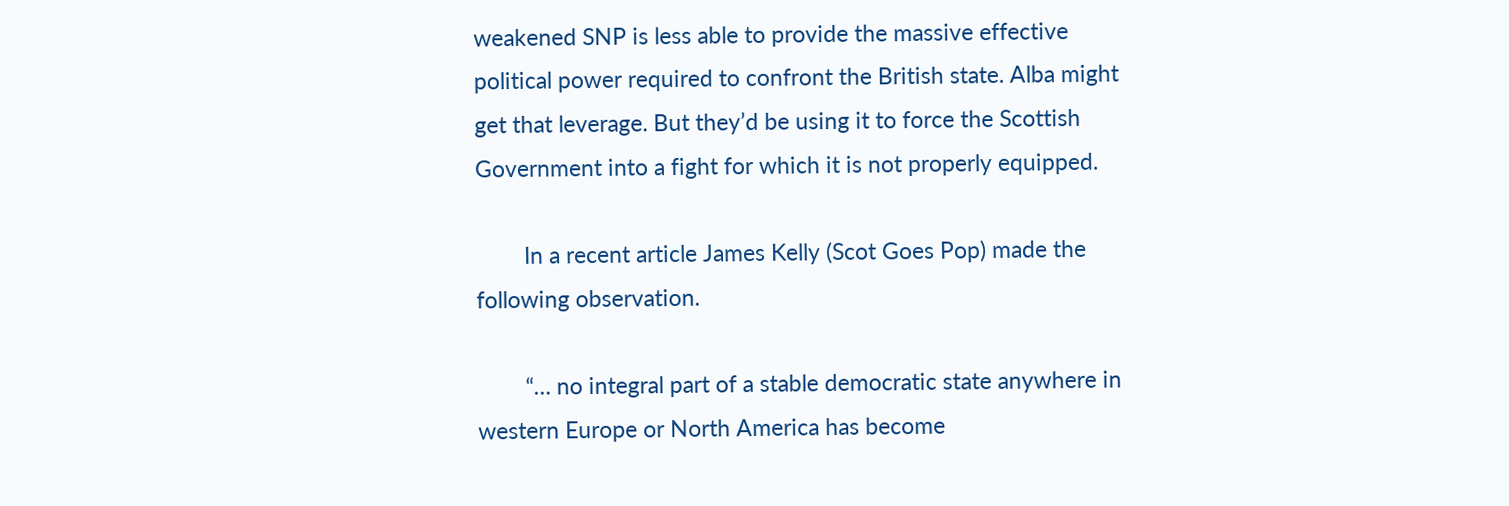weakened SNP is less able to provide the massive effective political power required to confront the British state. Alba might get that leverage. But they’d be using it to force the Scottish Government into a fight for which it is not properly equipped.

        In a recent article James Kelly (Scot Goes Pop) made the following observation.

        “… no integral part of a stable democratic state anywhere in western Europe or North America has become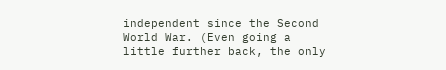independent since the Second World War. (Even going a little further back, the only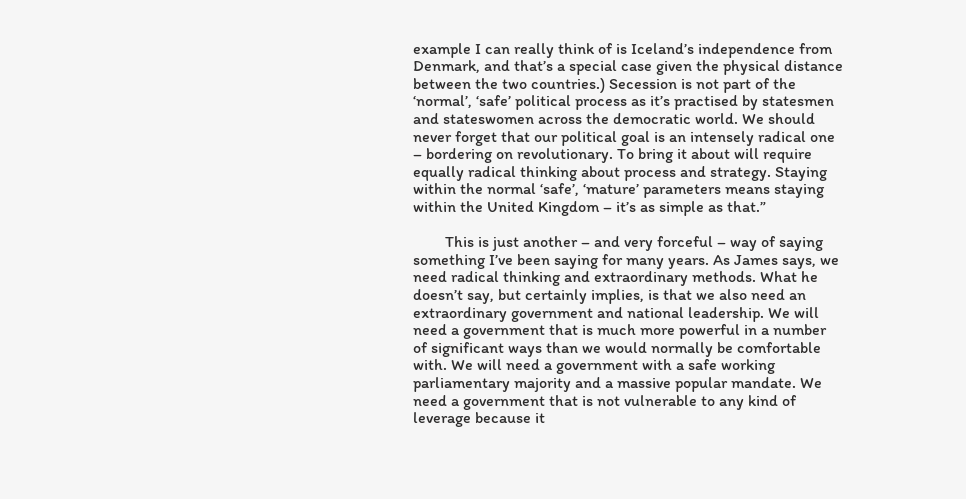example I can really think of is Iceland’s independence from Denmark, and that’s a special case given the physical distance between the two countries.) Secession is not part of the ‘normal’, ‘safe’ political process as it’s practised by statesmen and stateswomen across the democratic world. We should never forget that our political goal is an intensely radical one – bordering on revolutionary. To bring it about will require equally radical thinking about process and strategy. Staying within the normal ‘safe’, ‘mature’ parameters means staying within the United Kingdom – it’s as simple as that.”

        This is just another – and very forceful – way of saying something I’ve been saying for many years. As James says, we need radical thinking and extraordinary methods. What he doesn’t say, but certainly implies, is that we also need an extraordinary government and national leadership. We will need a government that is much more powerful in a number of significant ways than we would normally be comfortable with. We will need a government with a safe working parliamentary majority and a massive popular mandate. We need a government that is not vulnerable to any kind of leverage because it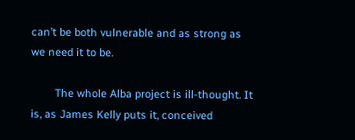can’t be both vulnerable and as strong as we need it to be.

        The whole Alba project is ill-thought. It is, as James Kelly puts it, conceived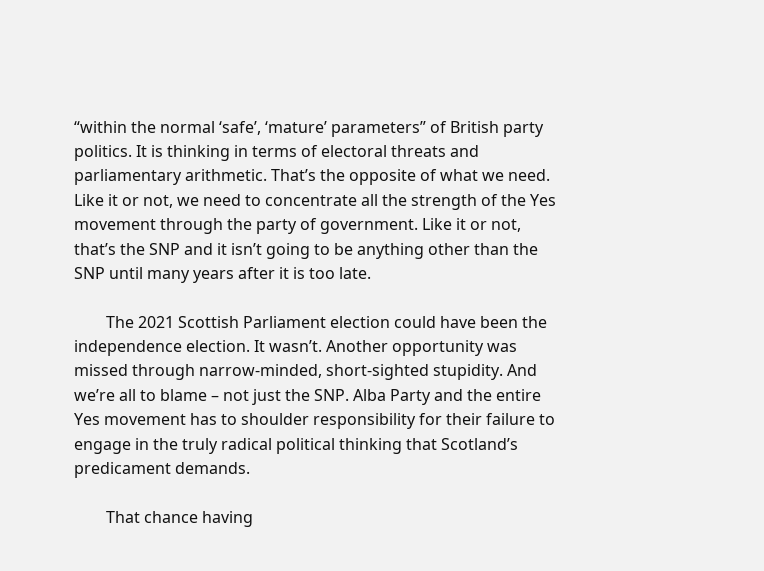“within the normal ‘safe’, ‘mature’ parameters” of British party politics. It is thinking in terms of electoral threats and parliamentary arithmetic. That’s the opposite of what we need. Like it or not, we need to concentrate all the strength of the Yes movement through the party of government. Like it or not, that’s the SNP and it isn’t going to be anything other than the SNP until many years after it is too late.

        The 2021 Scottish Parliament election could have been the independence election. It wasn’t. Another opportunity was missed through narrow-minded, short-sighted stupidity. And we’re all to blame – not just the SNP. Alba Party and the entire Yes movement has to shoulder responsibility for their failure to engage in the truly radical political thinking that Scotland’s predicament demands.

        That chance having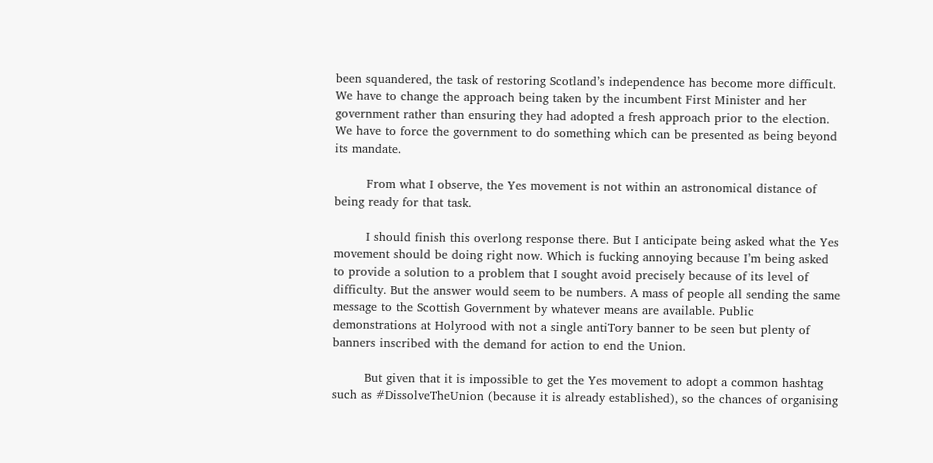been squandered, the task of restoring Scotland’s independence has become more difficult. We have to change the approach being taken by the incumbent First Minister and her government rather than ensuring they had adopted a fresh approach prior to the election. We have to force the government to do something which can be presented as being beyond its mandate.

        From what I observe, the Yes movement is not within an astronomical distance of being ready for that task.

        I should finish this overlong response there. But I anticipate being asked what the Yes movement should be doing right now. Which is fucking annoying because I’m being asked to provide a solution to a problem that I sought avoid precisely because of its level of difficulty. But the answer would seem to be numbers. A mass of people all sending the same message to the Scottish Government by whatever means are available. Public demonstrations at Holyrood with not a single antiTory banner to be seen but plenty of banners inscribed with the demand for action to end the Union.

        But given that it is impossible to get the Yes movement to adopt a common hashtag such as #DissolveTheUnion (because it is already established), so the chances of organising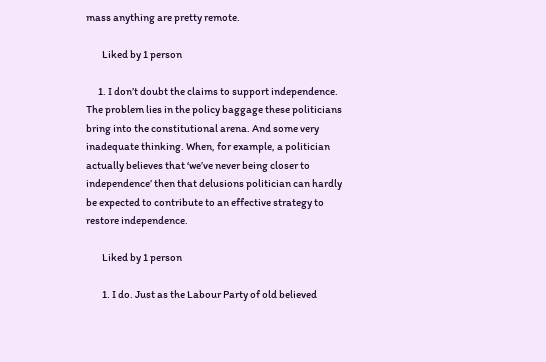mass anything are pretty remote.

        Liked by 1 person

      1. I don’t doubt the claims to support independence. The problem lies in the policy baggage these politicians bring into the constitutional arena. And some very inadequate thinking. When, for example, a politician actually believes that ‘we’ve never being closer to independence’ then that delusions politician can hardly be expected to contribute to an effective strategy to restore independence.

        Liked by 1 person

        1. I do. Just as the Labour Party of old believed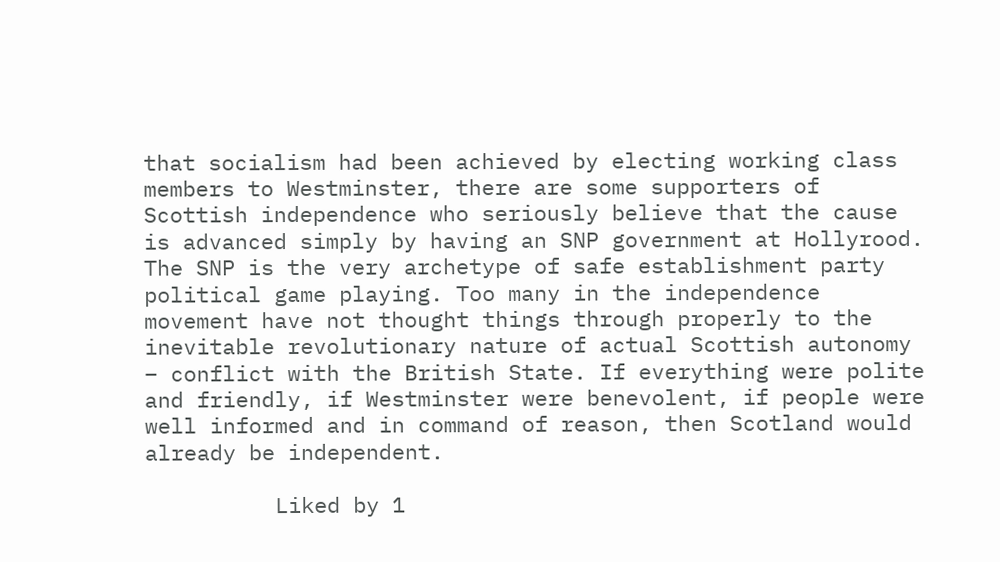that socialism had been achieved by electing working class members to Westminster, there are some supporters of Scottish independence who seriously believe that the cause is advanced simply by having an SNP government at Hollyrood. The SNP is the very archetype of safe establishment party political game playing. Too many in the independence movement have not thought things through properly to the inevitable revolutionary nature of actual Scottish autonomy – conflict with the British State. If everything were polite and friendly, if Westminster were benevolent, if people were well informed and in command of reason, then Scotland would already be independent.

          Liked by 1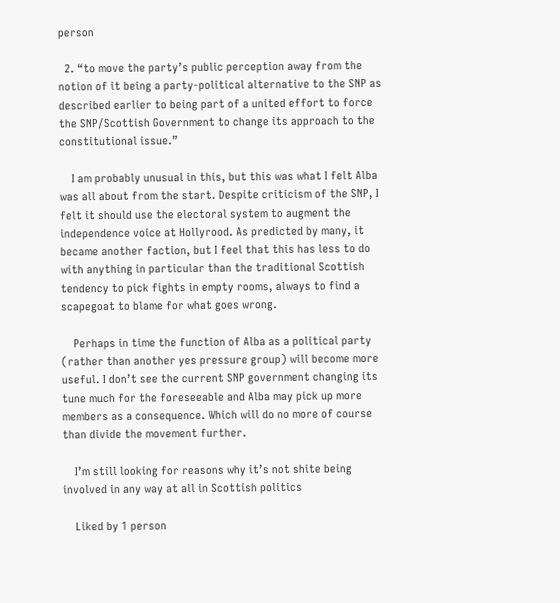person

  2. “to move the party’s public perception away from the notion of it being a party-political alternative to the SNP as described earlier to being part of a united effort to force the SNP/Scottish Government to change its approach to the constitutional issue.”

    I am probably unusual in this, but this was what I felt Alba was all about from the start. Despite criticism of the SNP, I felt it should use the electoral system to augment the independence voice at Hollyrood. As predicted by many, it became another faction, but I feel that this has less to do with anything in particular than the traditional Scottish tendency to pick fights in empty rooms, always to find a scapegoat to blame for what goes wrong.

    Perhaps in time the function of Alba as a political party (rather than another yes pressure group) will become more useful. I don’t see the current SNP government changing its tune much for the foreseeable and Alba may pick up more members as a consequence. Which will do no more of course than divide the movement further.

    I’m still looking for reasons why it’s not shite being involved in any way at all in Scottish politics

    Liked by 1 person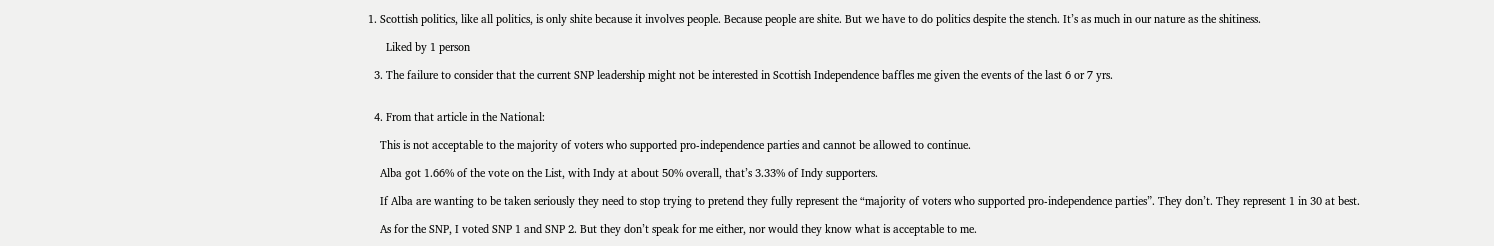1. Scottish politics, like all politics, is only shite because it involves people. Because people are shite. But we have to do politics despite the stench. It’s as much in our nature as the shitiness.

      Liked by 1 person

  3. The failure to consider that the current SNP leadership might not be interested in Scottish Independence baffles me given the events of the last 6 or 7 yrs.


  4. From that article in the National:

    This is not acceptable to the majority of voters who supported pro-independence parties and cannot be allowed to continue.

    Alba got 1.66% of the vote on the List, with Indy at about 50% overall, that’s 3.33% of Indy supporters.

    If Alba are wanting to be taken seriously they need to stop trying to pretend they fully represent the “majority of voters who supported pro-independence parties”. They don’t. They represent 1 in 30 at best.

    As for the SNP, I voted SNP 1 and SNP 2. But they don’t speak for me either, nor would they know what is acceptable to me.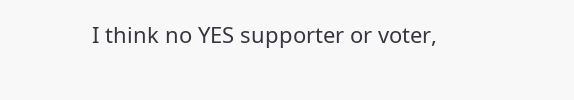I think no YES supporter or voter,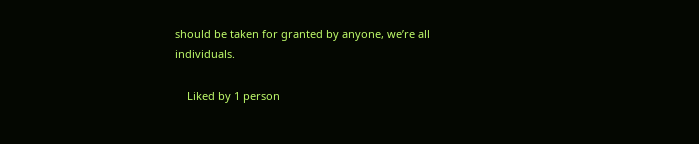should be taken for granted by anyone, we’re all individuals.

    Liked by 1 person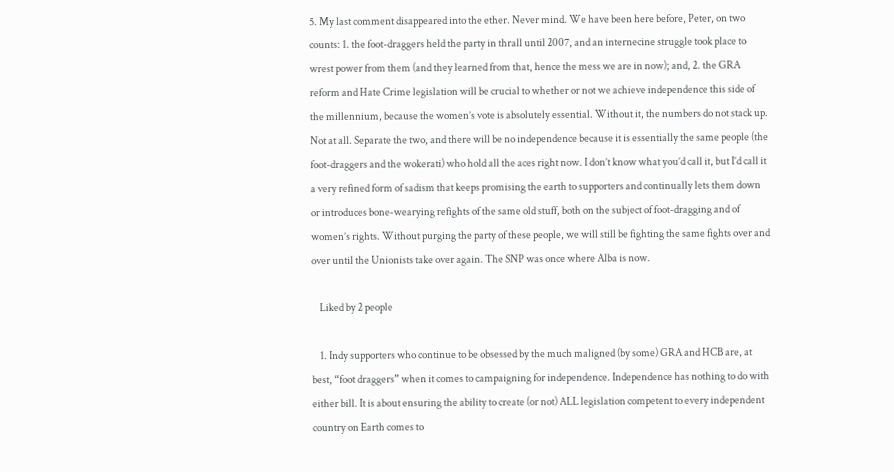5. My last comment disappeared into the ether. Never mind. We have been here before, Peter, on two counts: 1. the foot-draggers held the party in thrall until 2007, and an internecine struggle took place to wrest power from them (and they learned from that, hence the mess we are in now); and, 2. the GRA reform and Hate Crime legislation will be crucial to whether or not we achieve independence this side of the millennium, because the women’s vote is absolutely essential. Without it, the numbers do not stack up. Not at all. Separate the two, and there will be no independence because it is essentially the same people (the foot-draggers and the wokerati) who hold all the aces right now. I don’t know what you’d call it, but I’d call it a very refined form of sadism that keeps promising the earth to supporters and continually lets them down or introduces bone-wearying refights of the same old stuff, both on the subject of foot-dragging and of women’s rights. Without purging the party of these people, we will still be fighting the same fights over and over until the Unionists take over again. The SNP was once where Alba is now.

    Liked by 2 people

    1. Indy supporters who continue to be obsessed by the much maligned (by some) GRA and HCB are, at best, “foot draggers” when it comes to campaigning for independence. Independence has nothing to do with either bill. It is about ensuring the ability to create (or not) ALL legislation competent to every independent country on Earth comes to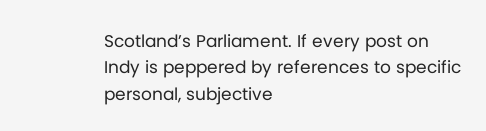Scotland’s Parliament. If every post on Indy is peppered by references to specific personal, subjective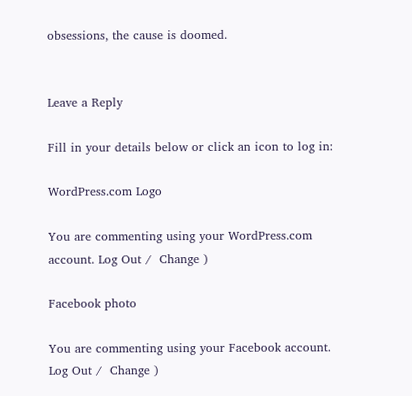obsessions, the cause is doomed.


Leave a Reply

Fill in your details below or click an icon to log in:

WordPress.com Logo

You are commenting using your WordPress.com account. Log Out /  Change )

Facebook photo

You are commenting using your Facebook account. Log Out /  Change )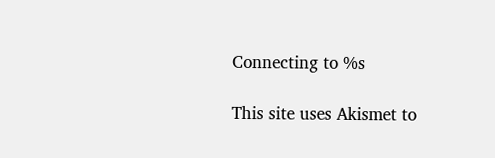Connecting to %s

This site uses Akismet to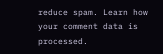reduce spam. Learn how your comment data is processed.